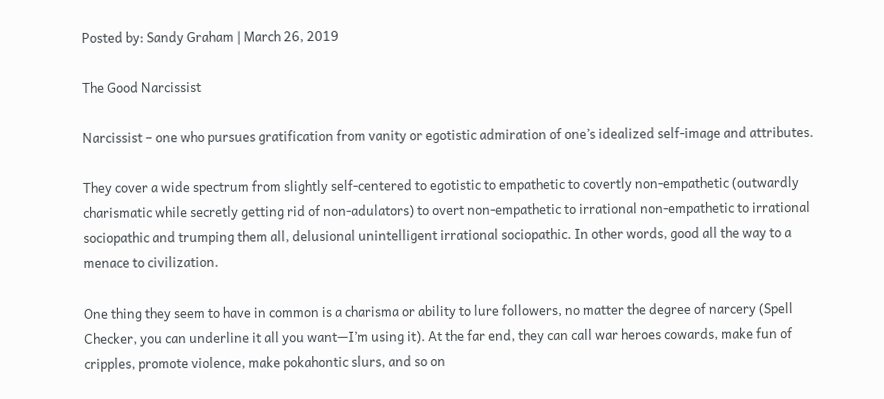Posted by: Sandy Graham | March 26, 2019

The Good Narcissist

Narcissist – one who pursues gratification from vanity or egotistic admiration of one’s idealized self-image and attributes.

They cover a wide spectrum from slightly self-centered to egotistic to empathetic to covertly non-empathetic (outwardly charismatic while secretly getting rid of non-adulators) to overt non-empathetic to irrational non-empathetic to irrational sociopathic and trumping them all, delusional unintelligent irrational sociopathic. In other words, good all the way to a menace to civilization.

One thing they seem to have in common is a charisma or ability to lure followers, no matter the degree of narcery (Spell Checker, you can underline it all you want—I’m using it). At the far end, they can call war heroes cowards, make fun of cripples, promote violence, make pokahontic slurs, and so on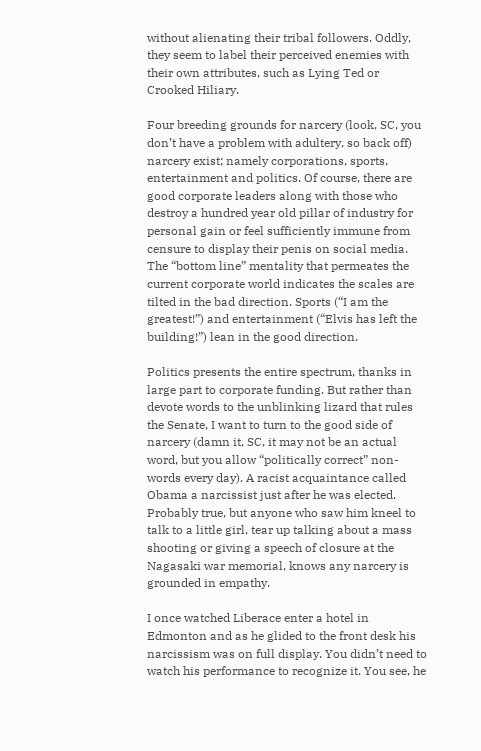without alienating their tribal followers. Oddly, they seem to label their perceived enemies with their own attributes, such as Lying Ted or Crooked Hiliary.

Four breeding grounds for narcery (look, SC, you don’t have a problem with adultery, so back off) narcery exist; namely corporations, sports, entertainment and politics. Of course, there are good corporate leaders along with those who destroy a hundred year old pillar of industry for personal gain or feel sufficiently immune from censure to display their penis on social media. The “bottom line” mentality that permeates the current corporate world indicates the scales are tilted in the bad direction. Sports (“I am the greatest!”) and entertainment (“Elvis has left the building!”) lean in the good direction.

Politics presents the entire spectrum, thanks in large part to corporate funding. But rather than devote words to the unblinking lizard that rules the Senate, I want to turn to the good side of narcery (damn it, SC, it may not be an actual word, but you allow “politically correct” non-words every day). A racist acquaintance called Obama a narcissist just after he was elected. Probably true, but anyone who saw him kneel to talk to a little girl, tear up talking about a mass shooting or giving a speech of closure at the Nagasaki war memorial, knows any narcery is grounded in empathy.

I once watched Liberace enter a hotel in Edmonton and as he glided to the front desk his narcissism was on full display. You didn’t need to watch his performance to recognize it. You see, he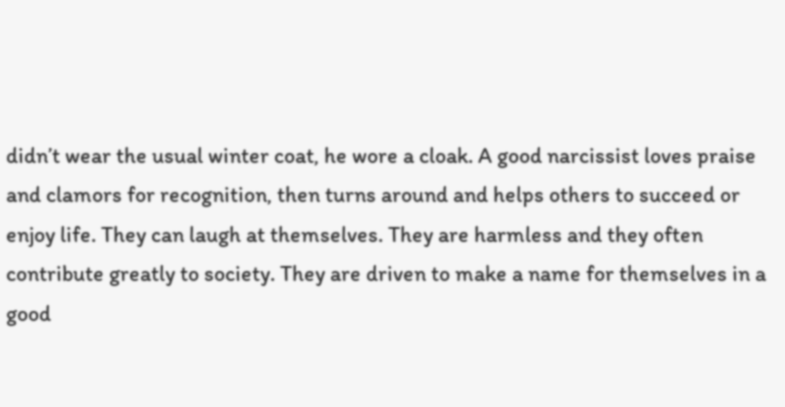didn’t wear the usual winter coat, he wore a cloak. A good narcissist loves praise and clamors for recognition, then turns around and helps others to succeed or enjoy life. They can laugh at themselves. They are harmless and they often contribute greatly to society. They are driven to make a name for themselves in a good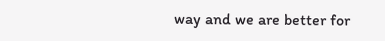way and we are better for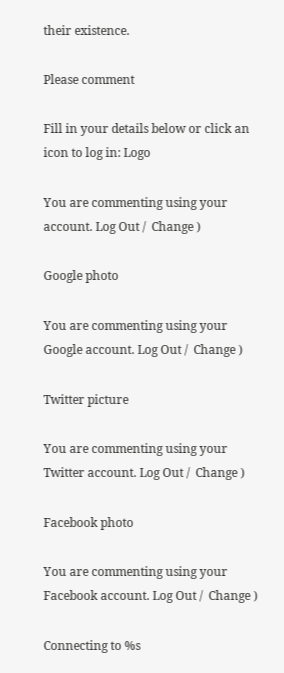their existence.

Please comment

Fill in your details below or click an icon to log in: Logo

You are commenting using your account. Log Out /  Change )

Google photo

You are commenting using your Google account. Log Out /  Change )

Twitter picture

You are commenting using your Twitter account. Log Out /  Change )

Facebook photo

You are commenting using your Facebook account. Log Out /  Change )

Connecting to %s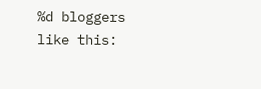%d bloggers like this: